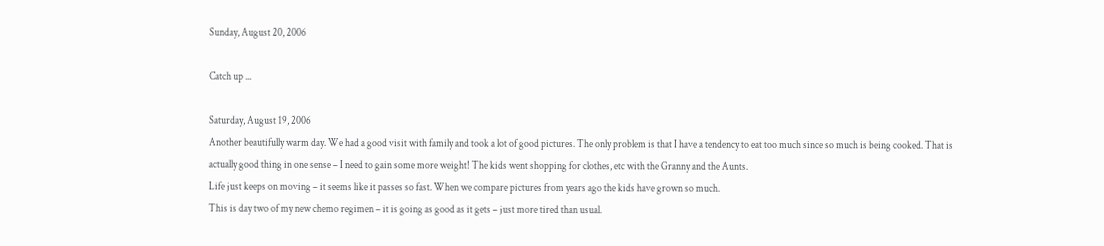Sunday, August 20, 2006

Catch up ...

Saturday, August 19, 2006
Another beautifully warm day. We had a good visit with family and took a lot of good pictures. The only problem is that I have a tendency to eat too much since so much is being cooked. That is actually good thing in one sense – I need to gain some more weight! The kids went shopping for clothes, etc with the Granny and the Aunts.
Life just keeps on moving – it seems like it passes so fast. When we compare pictures from years ago the kids have grown so much.
This is day two of my new chemo regimen – it is going as good as it gets – just more tired than usual.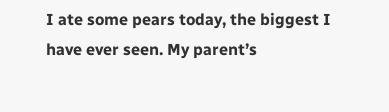I ate some pears today, the biggest I have ever seen. My parent’s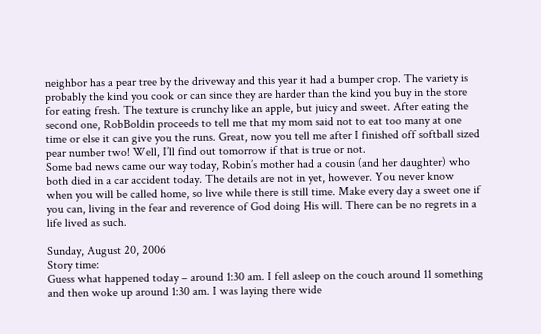neighbor has a pear tree by the driveway and this year it had a bumper crop. The variety is probably the kind you cook or can since they are harder than the kind you buy in the store for eating fresh. The texture is crunchy like an apple, but juicy and sweet. After eating the second one, RobBoldin proceeds to tell me that my mom said not to eat too many at one time or else it can give you the runs. Great, now you tell me after I finished off softball sized pear number two! Well, I’ll find out tomorrow if that is true or not.
Some bad news came our way today, Robin’s mother had a cousin (and her daughter) who both died in a car accident today. The details are not in yet, however. You never know when you will be called home, so live while there is still time. Make every day a sweet one if you can, living in the fear and reverence of God doing His will. There can be no regrets in a life lived as such.

Sunday, August 20, 2006
Story time:
Guess what happened today – around 1:30 am. I fell asleep on the couch around 11 something and then woke up around 1:30 am. I was laying there wide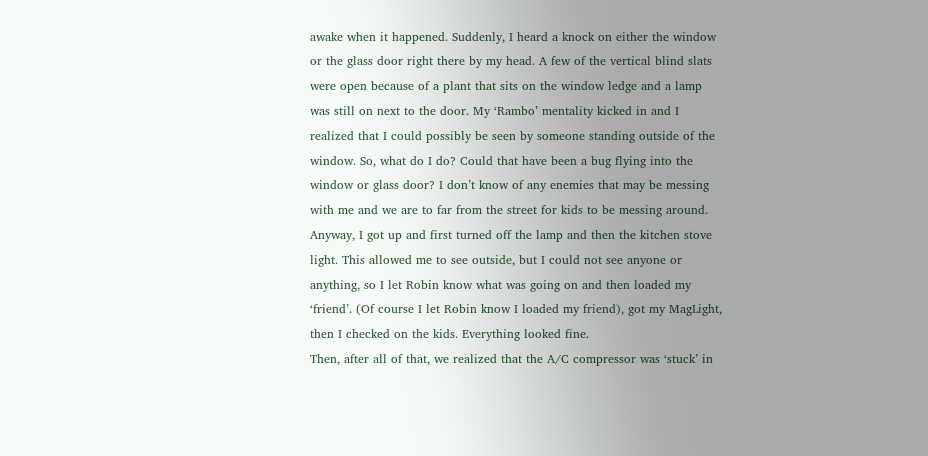awake when it happened. Suddenly, I heard a knock on either the window or the glass door right there by my head. A few of the vertical blind slats were open because of a plant that sits on the window ledge and a lamp was still on next to the door. My ‘Rambo’ mentality kicked in and I realized that I could possibly be seen by someone standing outside of the window. So, what do I do? Could that have been a bug flying into the window or glass door? I don’t know of any enemies that may be messing with me and we are to far from the street for kids to be messing around. Anyway, I got up and first turned off the lamp and then the kitchen stove light. This allowed me to see outside, but I could not see anyone or anything, so I let Robin know what was going on and then loaded my ‘friend’. (Of course I let Robin know I loaded my friend), got my MagLight, then I checked on the kids. Everything looked fine.
Then, after all of that, we realized that the A/C compressor was ‘stuck’ in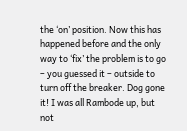the ‘on’ position. Now this has happened before and the only way to ‘fix’ the problem is to go – you guessed it – outside to turn off the breaker. Dog gone it! I was all Rambode up, but not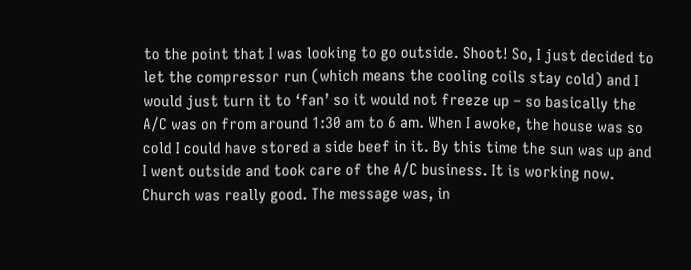to the point that I was looking to go outside. Shoot! So, I just decided to let the compressor run (which means the cooling coils stay cold) and I would just turn it to ‘fan’ so it would not freeze up – so basically the A/C was on from around 1:30 am to 6 am. When I awoke, the house was so cold I could have stored a side beef in it. By this time the sun was up and I went outside and took care of the A/C business. It is working now.
Church was really good. The message was, in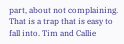part, about not complaining. That is a trap that is easy to fall into. Tim and Callie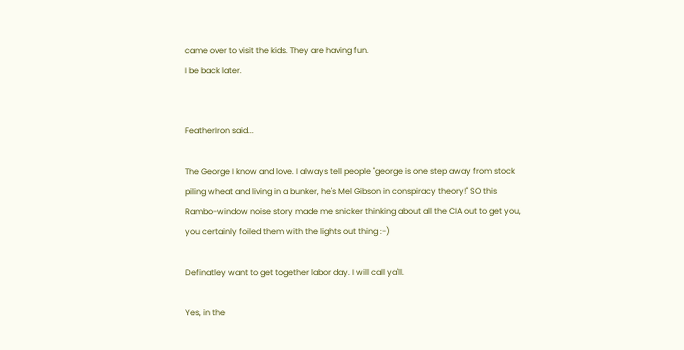came over to visit the kids. They are having fun.
I be back later.


FeatherIron said...

The George I know and love. I always tell people "george is one step away from stock piling wheat and living in a bunker, he's Mel Gibson in conspiracy theory!" SO this Rambo-window noise story made me snicker thinking about all the CIA out to get you, you certainly foiled them with the lights out thing :-)

Definatley want to get together labor day. I will call ya'll.

Yes, in the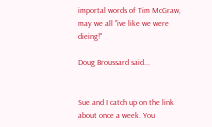importal words of Tim McGraw, may we all "ive like we were dieing!"

Doug Broussard said...


Sue and I catch up on the link about once a week. You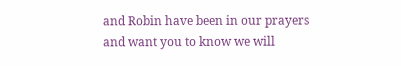and Robin have been in our prayers and want you to know we will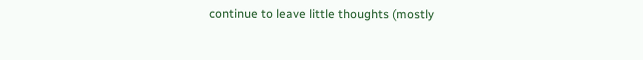continue to leave little thoughts (mostly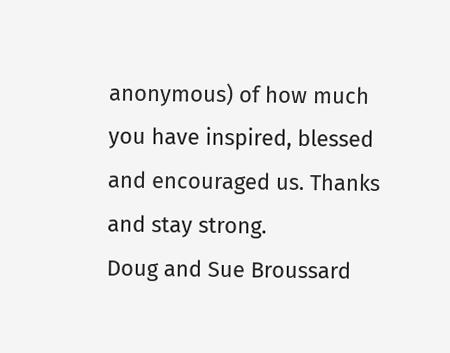anonymous) of how much you have inspired, blessed and encouraged us. Thanks and stay strong.
Doug and Sue Broussard